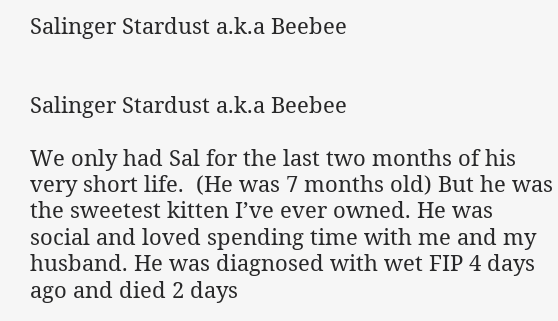Salinger Stardust a.k.a Beebee


Salinger Stardust a.k.a Beebee

We only had Sal for the last two months of his very short life.  (He was 7 months old) But he was the sweetest kitten I’ve ever owned. He was social and loved spending time with me and my husband. He was diagnosed with wet FIP 4 days ago and died 2 days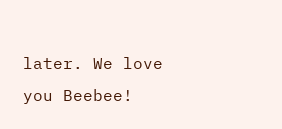later. We love you Beebee!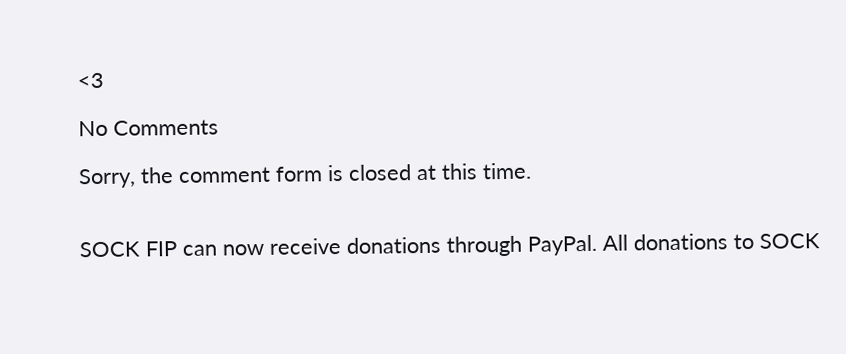<3

No Comments

Sorry, the comment form is closed at this time.


SOCK FIP can now receive donations through PayPal. All donations to SOCK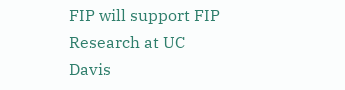FIP will support FIP Research at UC Davis